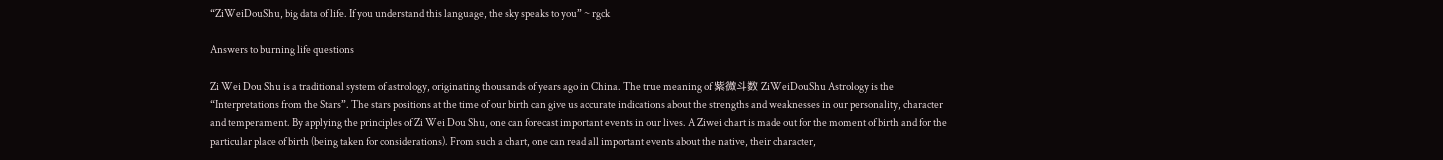“ZiWeiDouShu, big data of life. If you understand this language, the sky speaks to you” ~ rgck

Answers to burning life questions

Zi Wei Dou Shu is a traditional system of astrology, originating thousands of years ago in China. The true meaning of 紫微斗数 ZiWeiDouShu Astrology is the “Interpretations from the Stars”. The stars positions at the time of our birth can give us accurate indications about the strengths and weaknesses in our personality, character and temperament. By applying the principles of Zi Wei Dou Shu, one can forecast important events in our lives. A Ziwei chart is made out for the moment of birth and for the particular place of birth (being taken for considerations). From such a chart, one can read all important events about the native, their character,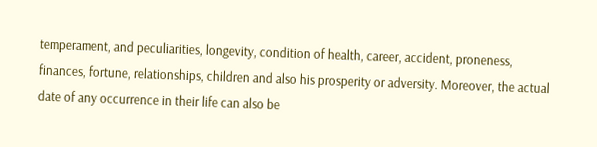temperament, and peculiarities, longevity, condition of health, career, accident, proneness, finances, fortune, relationships, children and also his prosperity or adversity. Moreover, the actual date of any occurrence in their life can also be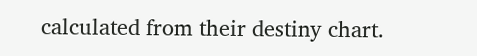calculated from their destiny chart.